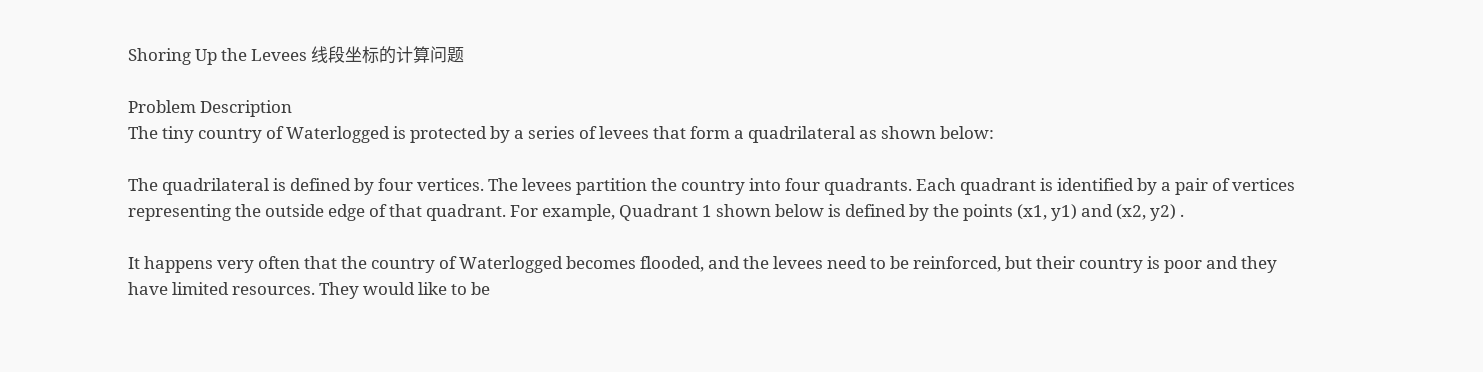Shoring Up the Levees 线段坐标的计算问题

Problem Description
The tiny country of Waterlogged is protected by a series of levees that form a quadrilateral as shown below:

The quadrilateral is defined by four vertices. The levees partition the country into four quadrants. Each quadrant is identified by a pair of vertices representing the outside edge of that quadrant. For example, Quadrant 1 shown below is defined by the points (x1, y1) and (x2, y2) .

It happens very often that the country of Waterlogged becomes flooded, and the levees need to be reinforced, but their country is poor and they have limited resources. They would like to be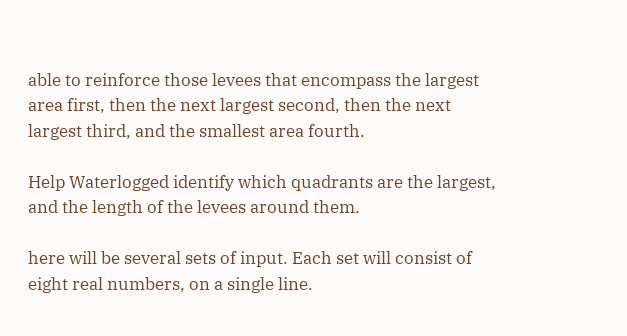able to reinforce those levees that encompass the largest area first, then the next largest second, then the next largest third, and the smallest area fourth.

Help Waterlogged identify which quadrants are the largest, and the length of the levees around them.

here will be several sets of input. Each set will consist of eight real numbers, on a single line.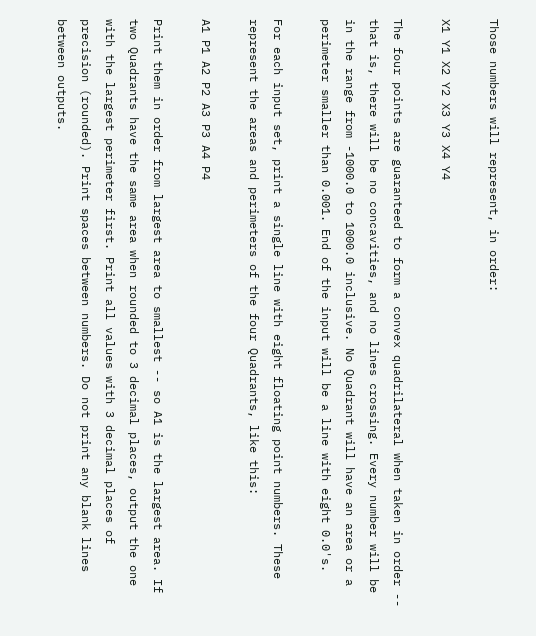Those numbers will represent, in order:

X1 Y1 X2 Y2 X3 Y3 X4 Y4

The four points are guaranteed to form a convex quadrilateral when taken in order -- that is, there will be no concavities, and no lines crossing. Every number will be in the range from -1000.0 to 1000.0 inclusive. No Quadrant will have an area or a perimeter smaller than 0.001. End of the input will be a line with eight 0.0's.

For each input set, print a single line with eight floating point numbers. These represent the areas and perimeters of the four Quadrants, like this:

A1 P1 A2 P2 A3 P3 A4 P4

Print them in order from largest area to smallest -- so A1 is the largest area. If two Quadrants have the same area when rounded to 3 decimal places, output the one with the largest perimeter first. Print all values with 3 decimal places of precision (rounded). Print spaces between numbers. Do not print any blank lines between outputs.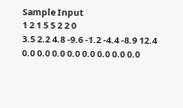Sample Input
1 2 1 5 5 2 2 0
3.5 2.2 4.8 -9.6 -1.2 -4.4 -8.9 12.4
0.0 0.0 0.0 0.0 0.0 0.0 0.0 0.0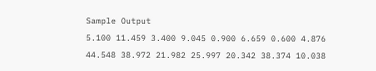Sample Output
5.100 11.459 3.400 9.045 0.900 6.659 0.600 4.876
44.548 38.972 21.982 25.997 20.342 38.374 10.038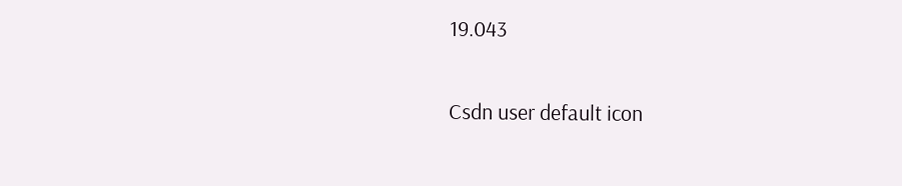19.043

Csdn user default icon